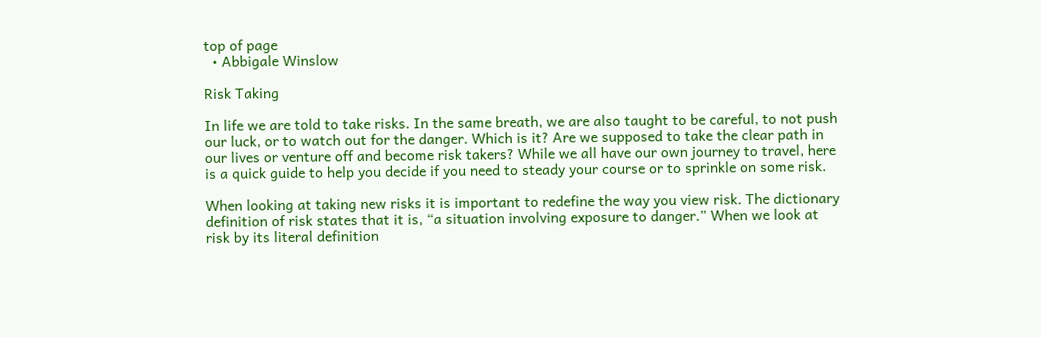top of page
  • Abbigale Winslow

Risk Taking

In life we are told to take risks. In the same breath, we are also taught to be careful, to not push our luck, or to watch out for the danger. Which is it? Are we supposed to take the clear path in our lives or venture off and become risk takers? While we all have our own journey to travel, here is a quick guide to help you decide if you need to steady your course or to sprinkle on some risk.

When looking at taking new risks it is important to redefine the way you view risk. The dictionary definition of risk states that it is, “a situation involving exposure to danger.” When we look at risk by its literal definition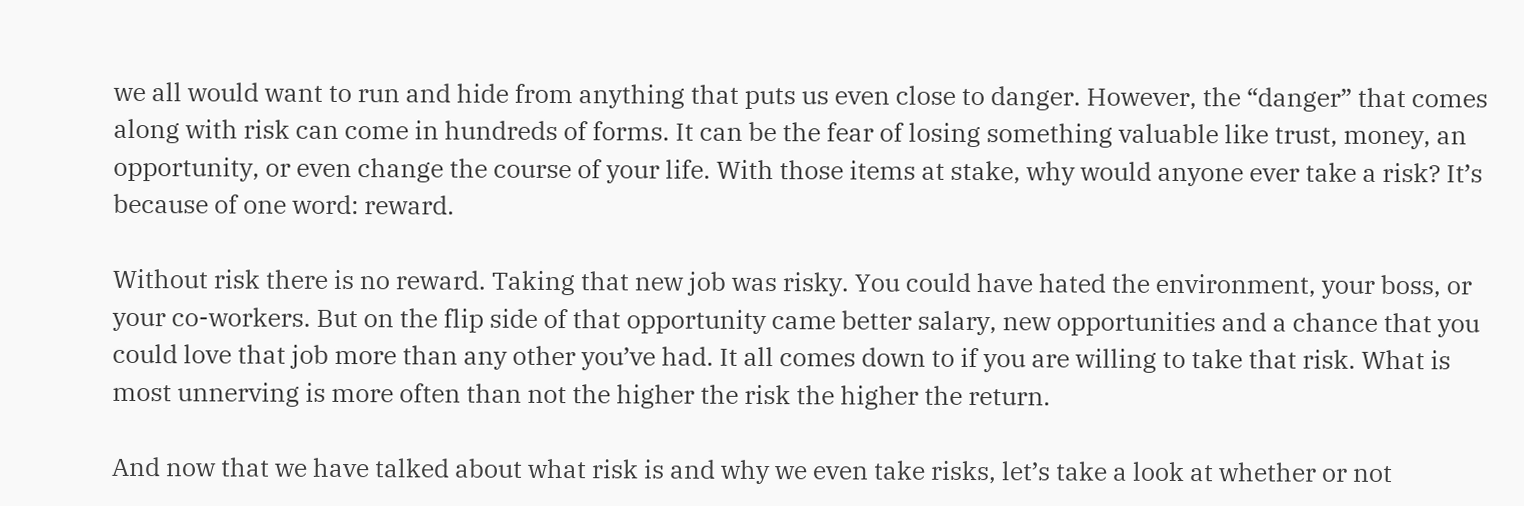we all would want to run and hide from anything that puts us even close to danger. However, the “danger” that comes along with risk can come in hundreds of forms. It can be the fear of losing something valuable like trust, money, an opportunity, or even change the course of your life. With those items at stake, why would anyone ever take a risk? It’s because of one word: reward.

Without risk there is no reward. Taking that new job was risky. You could have hated the environment, your boss, or your co-workers. But on the flip side of that opportunity came better salary, new opportunities and a chance that you could love that job more than any other you’ve had. It all comes down to if you are willing to take that risk. What is most unnerving is more often than not the higher the risk the higher the return.

And now that we have talked about what risk is and why we even take risks, let’s take a look at whether or not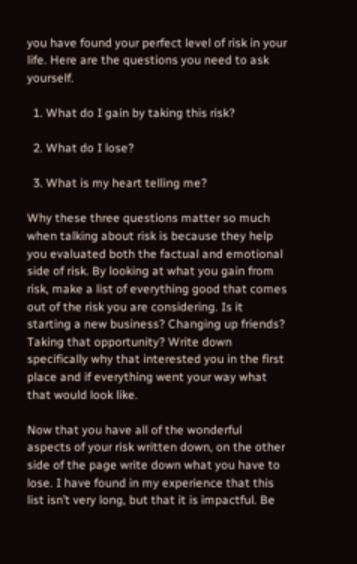you have found your perfect level of risk in your life. Here are the questions you need to ask yourself.

  1. What do I gain by taking this risk?

  2. What do I lose?

  3. What is my heart telling me?

Why these three questions matter so much when talking about risk is because they help you evaluated both the factual and emotional side of risk. By looking at what you gain from risk, make a list of everything good that comes out of the risk you are considering. Is it starting a new business? Changing up friends? Taking that opportunity? Write down specifically why that interested you in the first place and if everything went your way what that would look like.

Now that you have all of the wonderful aspects of your risk written down, on the other side of the page write down what you have to lose. I have found in my experience that this list isn’t very long, but that it is impactful. Be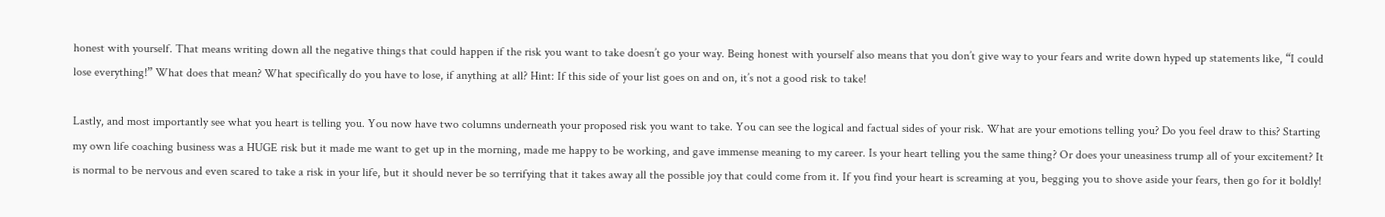honest with yourself. That means writing down all the negative things that could happen if the risk you want to take doesn’t go your way. Being honest with yourself also means that you don’t give way to your fears and write down hyped up statements like, “I could lose everything!” What does that mean? What specifically do you have to lose, if anything at all? Hint: If this side of your list goes on and on, it’s not a good risk to take!

Lastly, and most importantly see what you heart is telling you. You now have two columns underneath your proposed risk you want to take. You can see the logical and factual sides of your risk. What are your emotions telling you? Do you feel draw to this? Starting my own life coaching business was a HUGE risk but it made me want to get up in the morning, made me happy to be working, and gave immense meaning to my career. Is your heart telling you the same thing? Or does your uneasiness trump all of your excitement? It is normal to be nervous and even scared to take a risk in your life, but it should never be so terrifying that it takes away all the possible joy that could come from it. If you find your heart is screaming at you, begging you to shove aside your fears, then go for it boldly!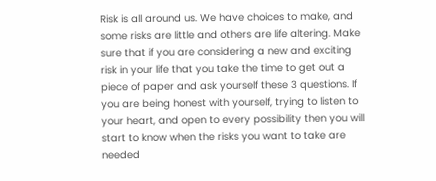Risk is all around us. We have choices to make, and some risks are little and others are life altering. Make sure that if you are considering a new and exciting risk in your life that you take the time to get out a piece of paper and ask yourself these 3 questions. If you are being honest with yourself, trying to listen to your heart, and open to every possibility then you will start to know when the risks you want to take are needed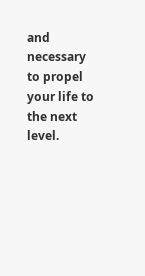and necessary to propel your life to the next level.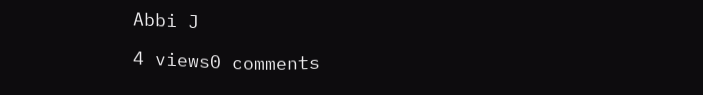Abbi J

4 views0 comments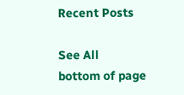Recent Posts

See All
bottom of page